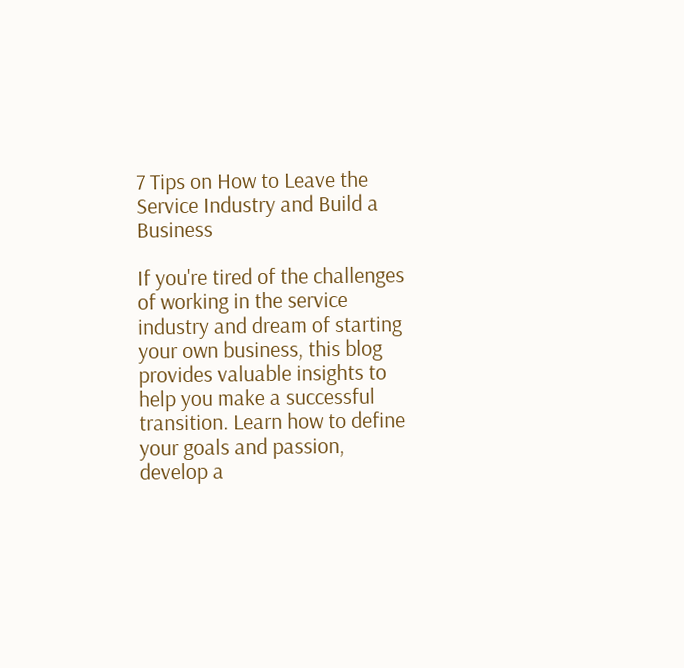7 Tips on How to Leave the Service Industry and Build a Business

If you're tired of the challenges of working in the service industry and dream of starting your own business, this blog provides valuable insights to help you make a successful transition. Learn how to define your goals and passion, develop a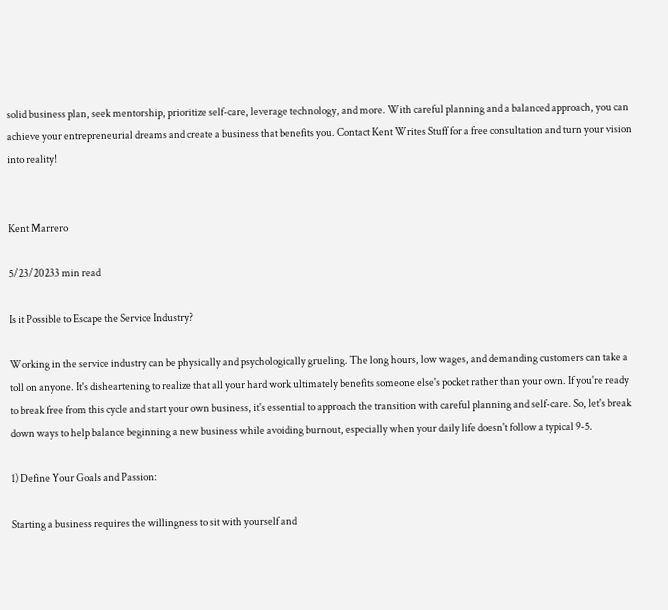solid business plan, seek mentorship, prioritize self-care, leverage technology, and more. With careful planning and a balanced approach, you can achieve your entrepreneurial dreams and create a business that benefits you. Contact Kent Writes Stuff for a free consultation and turn your vision into reality!


Kent Marrero

5/23/20233 min read

Is it Possible to Escape the Service Industry?

Working in the service industry can be physically and psychologically grueling. The long hours, low wages, and demanding customers can take a toll on anyone. It's disheartening to realize that all your hard work ultimately benefits someone else's pocket rather than your own. If you're ready to break free from this cycle and start your own business, it's essential to approach the transition with careful planning and self-care. So, let's break down ways to help balance beginning a new business while avoiding burnout, especially when your daily life doesn't follow a typical 9-5.

1) Define Your Goals and Passion:

Starting a business requires the willingness to sit with yourself and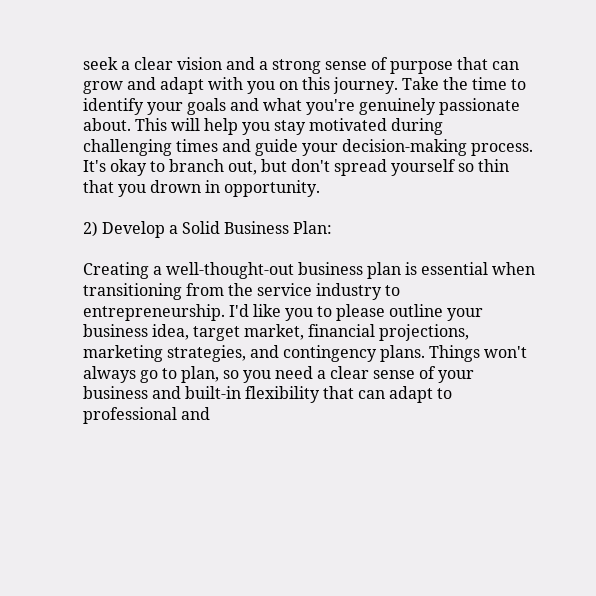seek a clear vision and a strong sense of purpose that can grow and adapt with you on this journey. Take the time to identify your goals and what you're genuinely passionate about. This will help you stay motivated during challenging times and guide your decision-making process. It's okay to branch out, but don't spread yourself so thin that you drown in opportunity.

2) Develop a Solid Business Plan:

Creating a well-thought-out business plan is essential when transitioning from the service industry to entrepreneurship. I'd like you to please outline your business idea, target market, financial projections, marketing strategies, and contingency plans. Things won't always go to plan, so you need a clear sense of your business and built-in flexibility that can adapt to professional and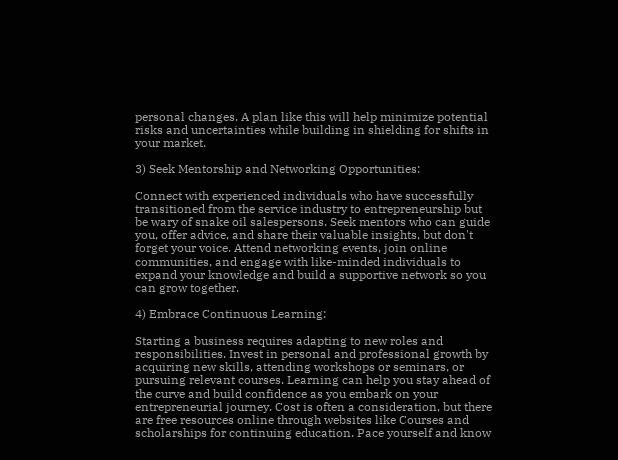personal changes. A plan like this will help minimize potential risks and uncertainties while building in shielding for shifts in your market.

3) Seek Mentorship and Networking Opportunities:

Connect with experienced individuals who have successfully transitioned from the service industry to entrepreneurship but be wary of snake oil salespersons. Seek mentors who can guide you, offer advice, and share their valuable insights, but don't forget your voice. Attend networking events, join online communities, and engage with like-minded individuals to expand your knowledge and build a supportive network so you can grow together.

4) Embrace Continuous Learning:

Starting a business requires adapting to new roles and responsibilities. Invest in personal and professional growth by acquiring new skills, attending workshops or seminars, or pursuing relevant courses. Learning can help you stay ahead of the curve and build confidence as you embark on your entrepreneurial journey. Cost is often a consideration, but there are free resources online through websites like Courses and scholarships for continuing education. Pace yourself and know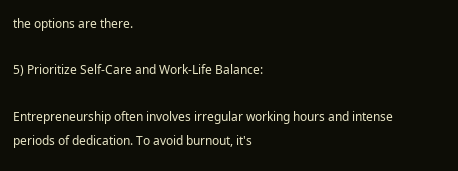the options are there.

5) Prioritize Self-Care and Work-Life Balance:

Entrepreneurship often involves irregular working hours and intense periods of dedication. To avoid burnout, it's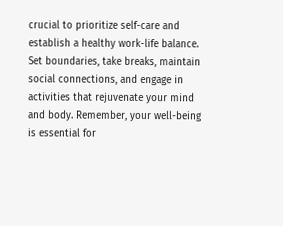crucial to prioritize self-care and establish a healthy work-life balance. Set boundaries, take breaks, maintain social connections, and engage in activities that rejuvenate your mind and body. Remember, your well-being is essential for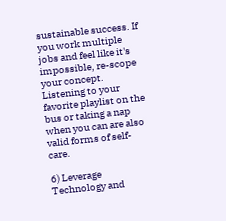sustainable success. If you work multiple jobs and feel like it's impossible, re-scope your concept. Listening to your favorite playlist on the bus or taking a nap when you can are also valid forms of self-care.

6) Leverage Technology and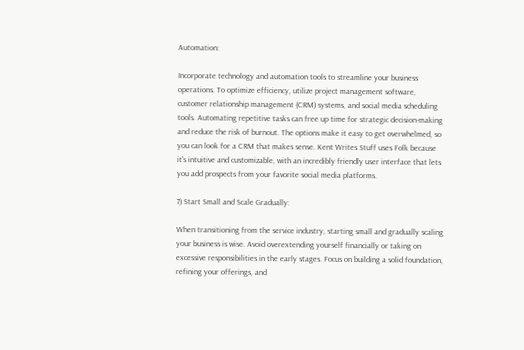Automation:

Incorporate technology and automation tools to streamline your business operations. To optimize efficiency, utilize project management software, customer relationship management (CRM) systems, and social media scheduling tools. Automating repetitive tasks can free up time for strategic decision-making and reduce the risk of burnout. The options make it easy to get overwhelmed, so you can look for a CRM that makes sense. Kent Writes Stuff uses Folk because it's intuitive and customizable, with an incredibly friendly user interface that lets you add prospects from your favorite social media platforms.

7) Start Small and Scale Gradually:

When transitioning from the service industry, starting small and gradually scaling your business is wise. Avoid overextending yourself financially or taking on excessive responsibilities in the early stages. Focus on building a solid foundation, refining your offerings, and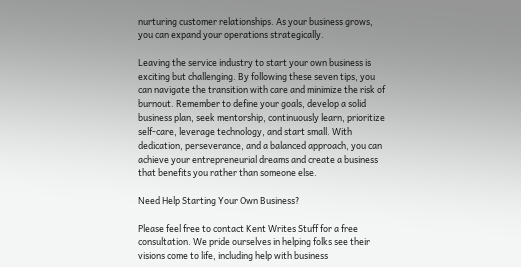nurturing customer relationships. As your business grows, you can expand your operations strategically.

Leaving the service industry to start your own business is exciting but challenging. By following these seven tips, you can navigate the transition with care and minimize the risk of burnout. Remember to define your goals, develop a solid business plan, seek mentorship, continuously learn, prioritize self-care, leverage technology, and start small. With dedication, perseverance, and a balanced approach, you can achieve your entrepreneurial dreams and create a business that benefits you rather than someone else.

Need Help Starting Your Own Business?

Please feel free to contact Kent Writes Stuff for a free consultation. We pride ourselves in helping folks see their visions come to life, including help with business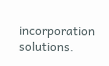incorporation solutions.